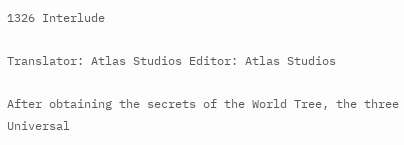1326 Interlude

Translator: Atlas Studios Editor: Atlas Studios

After obtaining the secrets of the World Tree, the three Universal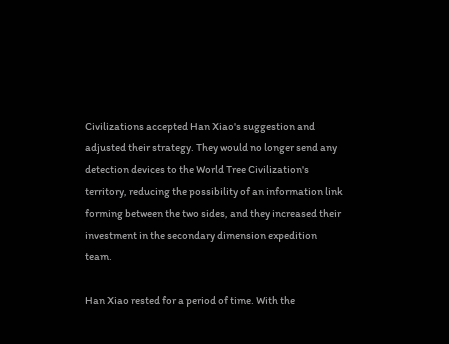Civilizations accepted Han Xiao's suggestion and adjusted their strategy. They would no longer send any detection devices to the World Tree Civilization's territory, reducing the possibility of an information link forming between the two sides, and they increased their investment in the secondary dimension expedition team.

Han Xiao rested for a period of time. With the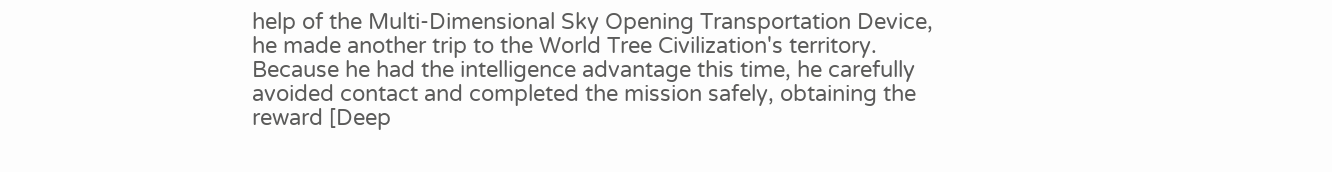help of the Multi-Dimensional Sky Opening Transportation Device, he made another trip to the World Tree Civilization's territory. Because he had the intelligence advantage this time, he carefully avoided contact and completed the mission safely, obtaining the reward [Deep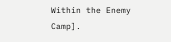Within the Enemy Camp].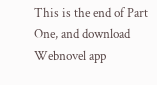This is the end of Part One, and download Webnovel app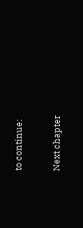to continue:

Next chapter